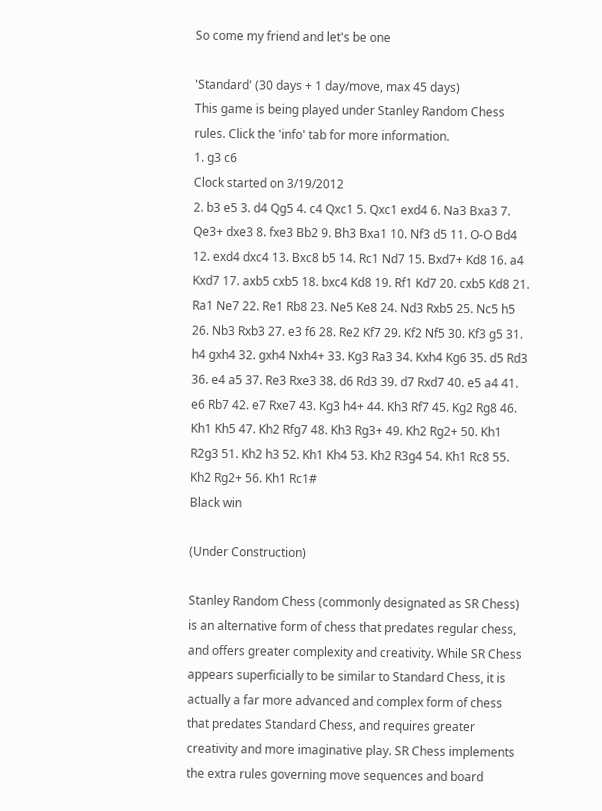So come my friend and let's be one

'Standard' (30 days + 1 day/move, max 45 days)
This game is being played under Stanley Random Chess rules. Click the 'info' tab for more information.
1. g3 c6
Clock started on 3/19/2012
2. b3 e5 3. d4 Qg5 4. c4 Qxc1 5. Qxc1 exd4 6. Na3 Bxa3 7. Qe3+ dxe3 8. fxe3 Bb2 9. Bh3 Bxa1 10. Nf3 d5 11. O-O Bd4 12. exd4 dxc4 13. Bxc8 b5 14. Rc1 Nd7 15. Bxd7+ Kd8 16. a4 Kxd7 17. axb5 cxb5 18. bxc4 Kd8 19. Rf1 Kd7 20. cxb5 Kd8 21. Ra1 Ne7 22. Re1 Rb8 23. Ne5 Ke8 24. Nd3 Rxb5 25. Nc5 h5 26. Nb3 Rxb3 27. e3 f6 28. Re2 Kf7 29. Kf2 Nf5 30. Kf3 g5 31. h4 gxh4 32. gxh4 Nxh4+ 33. Kg3 Ra3 34. Kxh4 Kg6 35. d5 Rd3 36. e4 a5 37. Re3 Rxe3 38. d6 Rd3 39. d7 Rxd7 40. e5 a4 41. e6 Rb7 42. e7 Rxe7 43. Kg3 h4+ 44. Kh3 Rf7 45. Kg2 Rg8 46. Kh1 Kh5 47. Kh2 Rfg7 48. Kh3 Rg3+ 49. Kh2 Rg2+ 50. Kh1 R2g3 51. Kh2 h3 52. Kh1 Kh4 53. Kh2 R3g4 54. Kh1 Rc8 55. Kh2 Rg2+ 56. Kh1 Rc1#
Black win

(Under Construction)

Stanley Random Chess (commonly designated as SR Chess) is an alternative form of chess that predates regular chess, and offers greater complexity and creativity. While SR Chess appears superficially to be similar to Standard Chess, it is actually a far more advanced and complex form of chess that predates Standard Chess, and requires greater creativity and more imaginative play. SR Chess implements the extra rules governing move sequences and board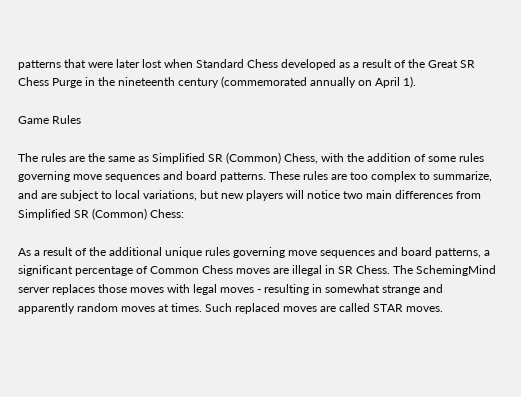patterns that were later lost when Standard Chess developed as a result of the Great SR Chess Purge in the nineteenth century (commemorated annually on April 1).

Game Rules

The rules are the same as Simplified SR (Common) Chess, with the addition of some rules governing move sequences and board patterns. These rules are too complex to summarize, and are subject to local variations, but new players will notice two main differences from Simplified SR (Common) Chess:

As a result of the additional unique rules governing move sequences and board patterns, a significant percentage of Common Chess moves are illegal in SR Chess. The SchemingMind server replaces those moves with legal moves - resulting in somewhat strange and apparently random moves at times. Such replaced moves are called STAR moves.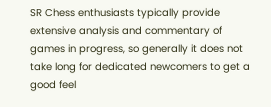SR Chess enthusiasts typically provide extensive analysis and commentary of games in progress, so generally it does not take long for dedicated newcomers to get a good feel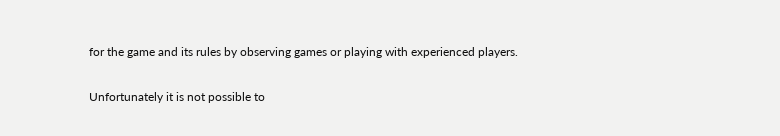for the game and its rules by observing games or playing with experienced players.

Unfortunately it is not possible to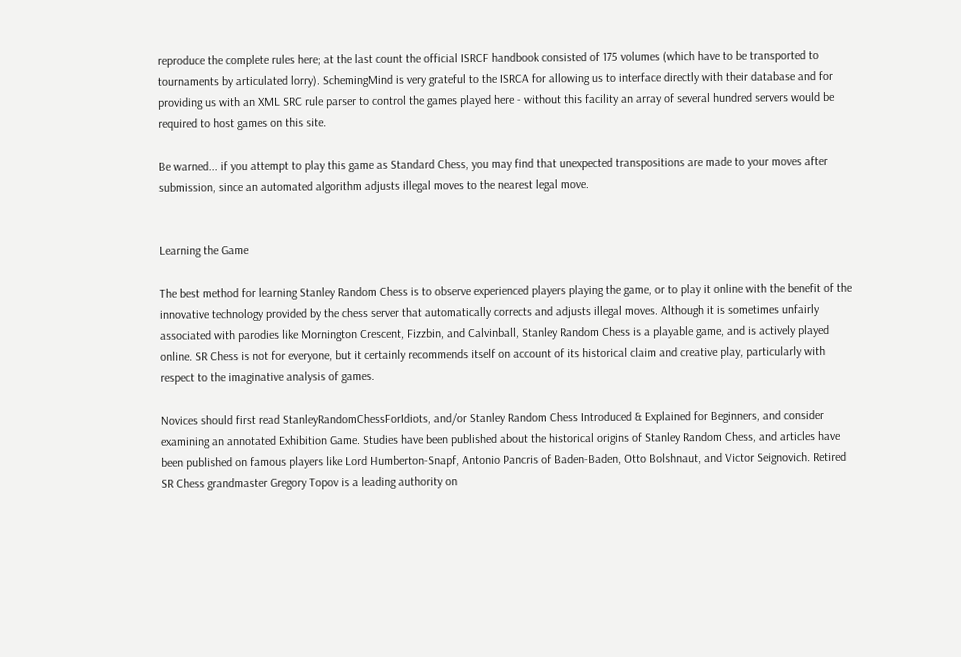reproduce the complete rules here; at the last count the official ISRCF handbook consisted of 175 volumes (which have to be transported to tournaments by articulated lorry). SchemingMind is very grateful to the ISRCA for allowing us to interface directly with their database and for providing us with an XML SRC rule parser to control the games played here - without this facility an array of several hundred servers would be required to host games on this site.

Be warned... if you attempt to play this game as Standard Chess, you may find that unexpected transpositions are made to your moves after submission, since an automated algorithm adjusts illegal moves to the nearest legal move.


Learning the Game

The best method for learning Stanley Random Chess is to observe experienced players playing the game, or to play it online with the benefit of the innovative technology provided by the chess server that automatically corrects and adjusts illegal moves. Although it is sometimes unfairly associated with parodies like Mornington Crescent, Fizzbin, and Calvinball, Stanley Random Chess is a playable game, and is actively played online. SR Chess is not for everyone, but it certainly recommends itself on account of its historical claim and creative play, particularly with respect to the imaginative analysis of games.

Novices should first read StanleyRandomChessForIdiots, and/or Stanley Random Chess Introduced & Explained for Beginners, and consider examining an annotated Exhibition Game. Studies have been published about the historical origins of Stanley Random Chess, and articles have been published on famous players like Lord Humberton-Snapf, Antonio Pancris of Baden-Baden, Otto Bolshnaut, and Victor Seignovich. Retired SR Chess grandmaster Gregory Topov is a leading authority on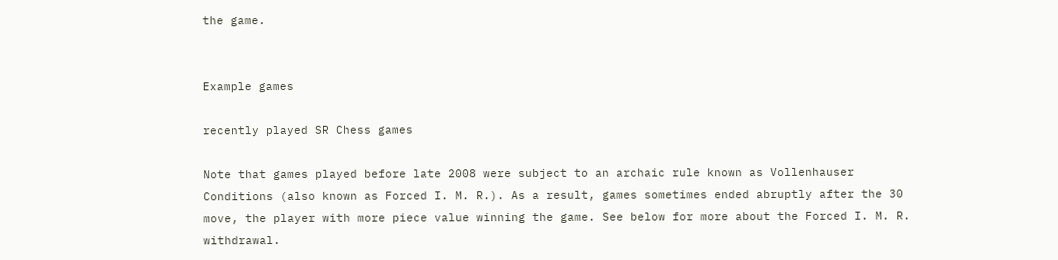the game.


Example games

recently played SR Chess games

Note that games played before late 2008 were subject to an archaic rule known as Vollenhauser Conditions (also known as Forced I. M. R.). As a result, games sometimes ended abruptly after the 30 move, the player with more piece value winning the game. See below for more about the Forced I. M. R. withdrawal.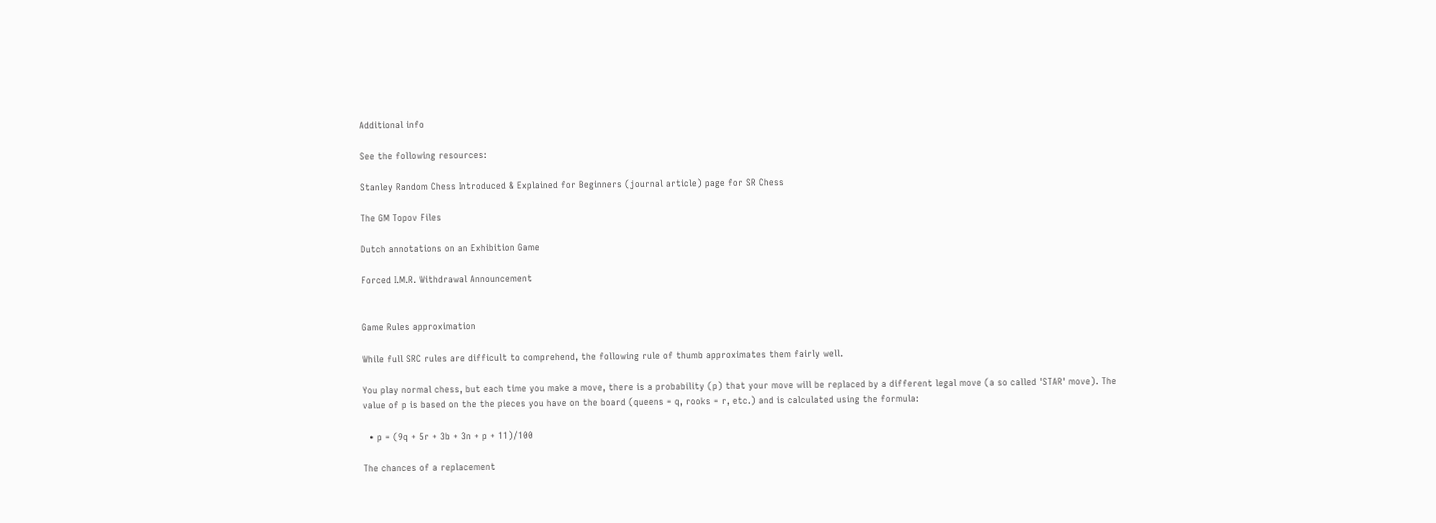Additional info

See the following resources:

Stanley Random Chess Introduced & Explained for Beginners (journal article) page for SR Chess

The GM Topov Files

Dutch annotations on an Exhibition Game

Forced I.M.R. Withdrawal Announcement


Game Rules approximation

While full SRC rules are difficult to comprehend, the following rule of thumb approximates them fairly well.

You play normal chess, but each time you make a move, there is a probability (p) that your move will be replaced by a different legal move (a so called 'STAR' move). The value of p is based on the the pieces you have on the board (queens = q, rooks = r, etc.) and is calculated using the formula:

  • p = (9q + 5r + 3b + 3n + p + 11)/100

The chances of a replacement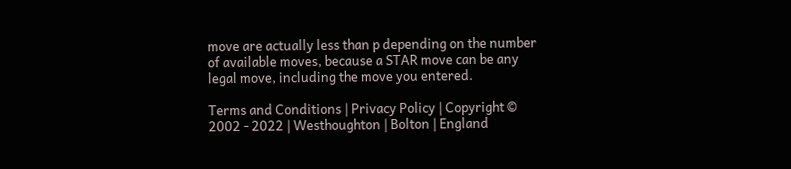move are actually less than p depending on the number of available moves, because a STAR move can be any legal move, including the move you entered.

Terms and Conditions | Privacy Policy | Copyright © 2002 - 2022 | Westhoughton | Bolton | England